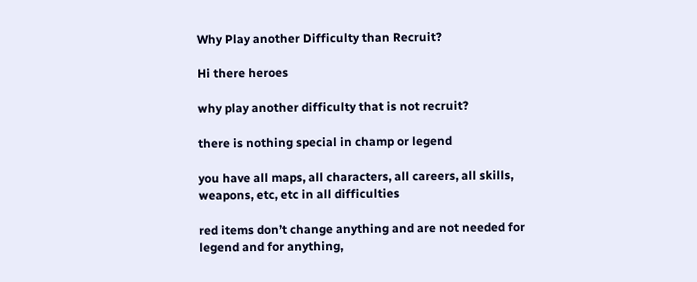Why Play another Difficulty than Recruit?

Hi there heroes

why play another difficulty that is not recruit?

there is nothing special in champ or legend

you have all maps, all characters, all careers, all skills, weapons, etc, etc in all difficulties

red items don’t change anything and are not needed for legend and for anything,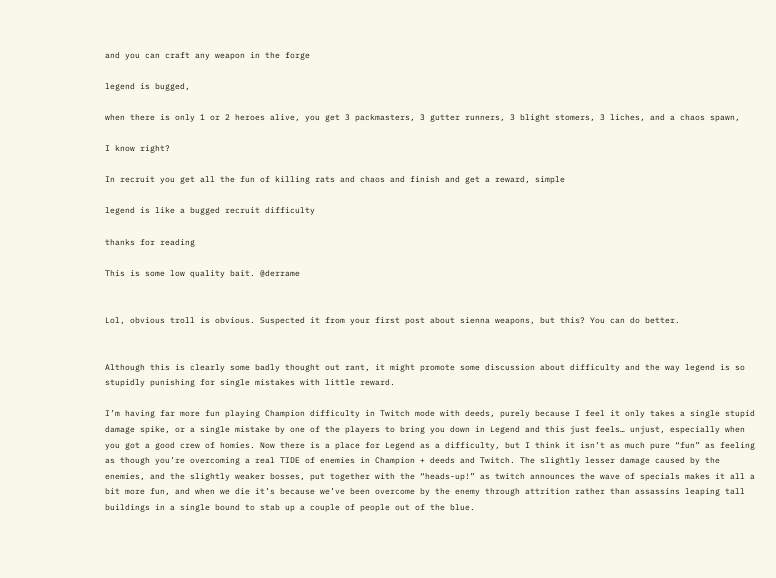and you can craft any weapon in the forge

legend is bugged,

when there is only 1 or 2 heroes alive, you get 3 packmasters, 3 gutter runners, 3 blight stomers, 3 liches, and a chaos spawn,

I know right?

In recruit you get all the fun of killing rats and chaos and finish and get a reward, simple

legend is like a bugged recruit difficulty

thanks for reading

This is some low quality bait. @derrame


Lol, obvious troll is obvious. Suspected it from your first post about sienna weapons, but this? You can do better.


Although this is clearly some badly thought out rant, it might promote some discussion about difficulty and the way legend is so stupidly punishing for single mistakes with little reward.

I’m having far more fun playing Champion difficulty in Twitch mode with deeds, purely because I feel it only takes a single stupid damage spike, or a single mistake by one of the players to bring you down in Legend and this just feels… unjust, especially when you got a good crew of homies. Now there is a place for Legend as a difficulty, but I think it isn’t as much pure “fun” as feeling as though you’re overcoming a real TIDE of enemies in Champion + deeds and Twitch. The slightly lesser damage caused by the enemies, and the slightly weaker bosses, put together with the “heads-up!” as twitch announces the wave of specials makes it all a bit more fun, and when we die it’s because we’ve been overcome by the enemy through attrition rather than assassins leaping tall buildings in a single bound to stab up a couple of people out of the blue.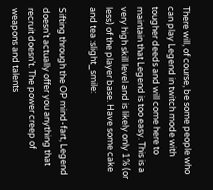There will, of course, be some people who can play Legend in twitch mode with tougher deeds and will come here to maintain that Legend is too easy. This is a very high skill level and is likely only 1% (or less) of the player base. Have some cake and tea :slight_smile:

Sifting through the OP mind-fart, Legend doesn’t actually offer you anything that recruit doesn’t. The power creep of weapons and talents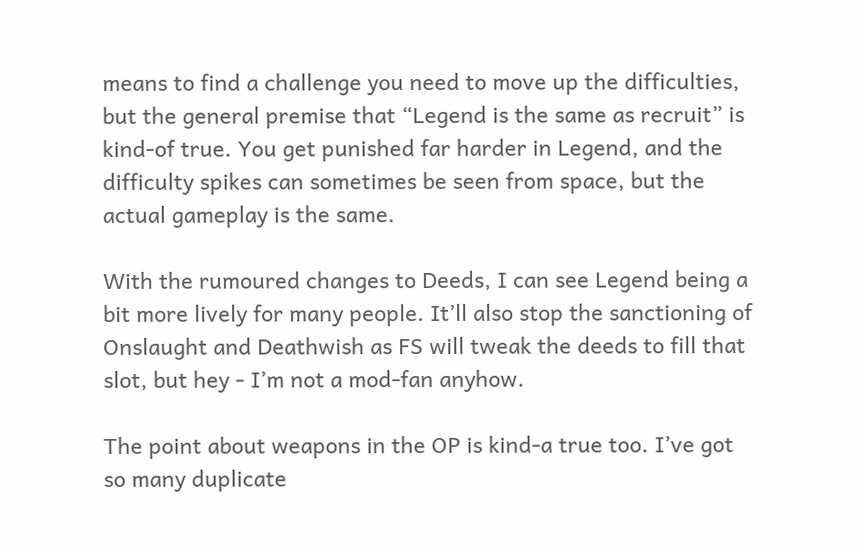means to find a challenge you need to move up the difficulties, but the general premise that “Legend is the same as recruit” is kind-of true. You get punished far harder in Legend, and the difficulty spikes can sometimes be seen from space, but the actual gameplay is the same.

With the rumoured changes to Deeds, I can see Legend being a bit more lively for many people. It’ll also stop the sanctioning of Onslaught and Deathwish as FS will tweak the deeds to fill that slot, but hey - I’m not a mod-fan anyhow.

The point about weapons in the OP is kind-a true too. I’ve got so many duplicate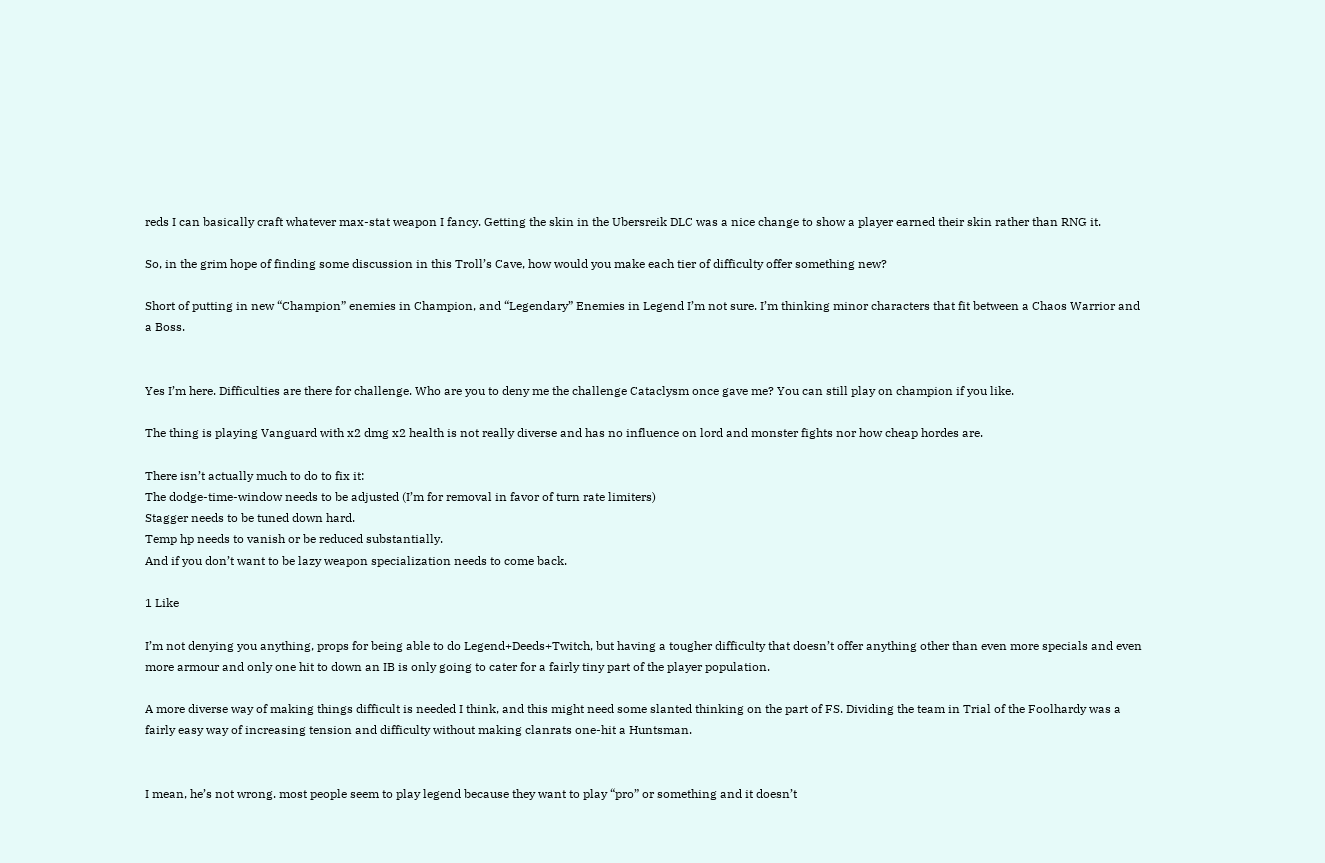reds I can basically craft whatever max-stat weapon I fancy. Getting the skin in the Ubersreik DLC was a nice change to show a player earned their skin rather than RNG it.

So, in the grim hope of finding some discussion in this Troll’s Cave, how would you make each tier of difficulty offer something new?

Short of putting in new “Champion” enemies in Champion, and “Legendary” Enemies in Legend I’m not sure. I’m thinking minor characters that fit between a Chaos Warrior and a Boss.


Yes I’m here. Difficulties are there for challenge. Who are you to deny me the challenge Cataclysm once gave me? You can still play on champion if you like.

The thing is playing Vanguard with x2 dmg x2 health is not really diverse and has no influence on lord and monster fights nor how cheap hordes are.

There isn’t actually much to do to fix it:
The dodge-time-window needs to be adjusted (I’m for removal in favor of turn rate limiters)
Stagger needs to be tuned down hard.
Temp hp needs to vanish or be reduced substantially.
And if you don’t want to be lazy weapon specialization needs to come back.

1 Like

I’m not denying you anything, props for being able to do Legend+Deeds+Twitch, but having a tougher difficulty that doesn’t offer anything other than even more specials and even more armour and only one hit to down an IB is only going to cater for a fairly tiny part of the player population.

A more diverse way of making things difficult is needed I think, and this might need some slanted thinking on the part of FS. Dividing the team in Trial of the Foolhardy was a fairly easy way of increasing tension and difficulty without making clanrats one-hit a Huntsman.


I mean, he’s not wrong. most people seem to play legend because they want to play “pro” or something and it doesn’t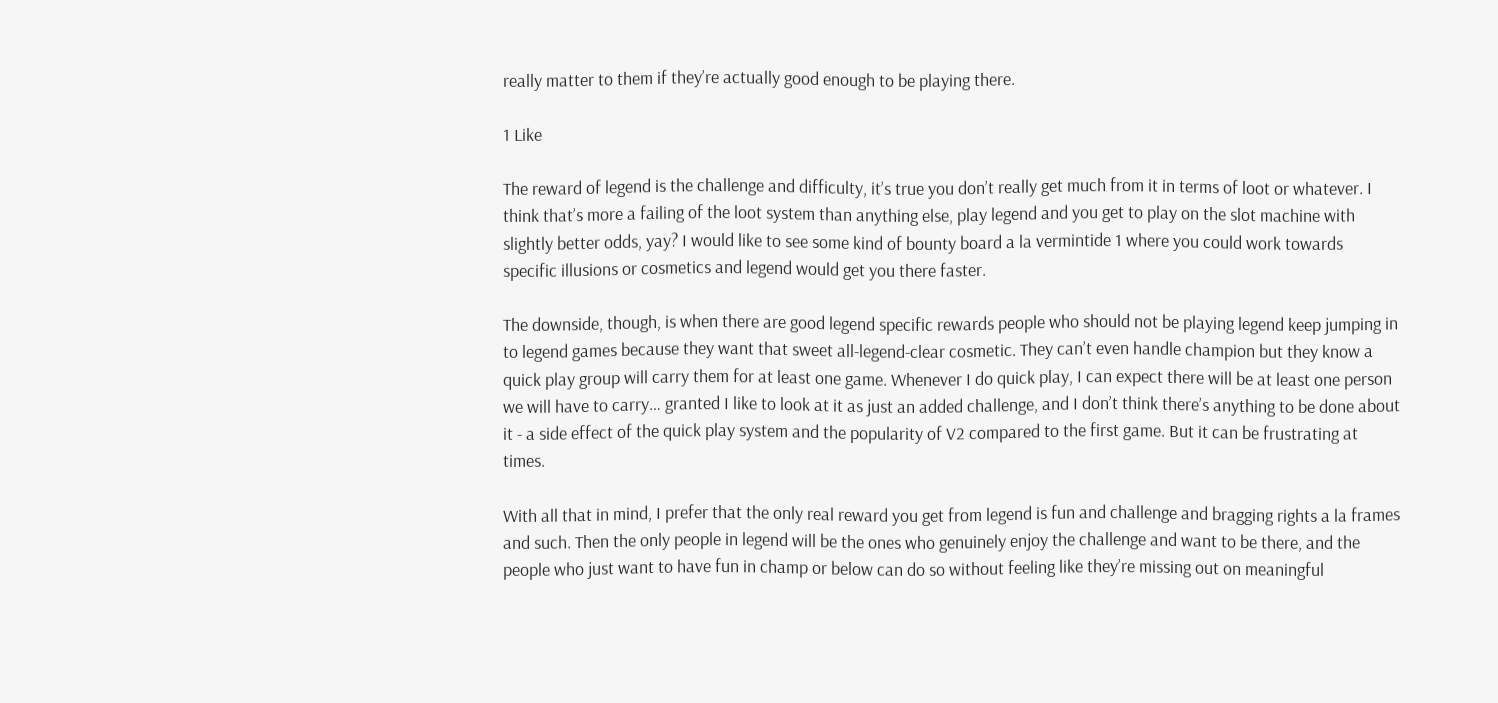really matter to them if they’re actually good enough to be playing there.

1 Like

The reward of legend is the challenge and difficulty, it’s true you don’t really get much from it in terms of loot or whatever. I think that’s more a failing of the loot system than anything else, play legend and you get to play on the slot machine with slightly better odds, yay? I would like to see some kind of bounty board a la vermintide 1 where you could work towards specific illusions or cosmetics and legend would get you there faster.

The downside, though, is when there are good legend specific rewards people who should not be playing legend keep jumping in to legend games because they want that sweet all-legend-clear cosmetic. They can’t even handle champion but they know a quick play group will carry them for at least one game. Whenever I do quick play, I can expect there will be at least one person we will have to carry… granted I like to look at it as just an added challenge, and I don’t think there’s anything to be done about it - a side effect of the quick play system and the popularity of V2 compared to the first game. But it can be frustrating at times.

With all that in mind, I prefer that the only real reward you get from legend is fun and challenge and bragging rights a la frames and such. Then the only people in legend will be the ones who genuinely enjoy the challenge and want to be there, and the people who just want to have fun in champ or below can do so without feeling like they’re missing out on meaningful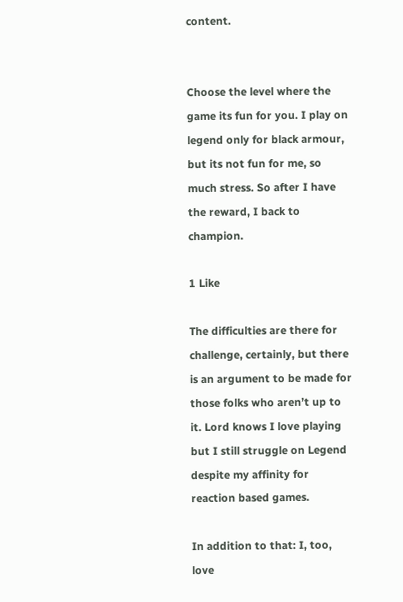content.


Choose the level where the game its fun for you. I play on legend only for black armour, but its not fun for me, so much stress. So after I have the reward, I back to champion.

1 Like

The difficulties are there for challenge, certainly, but there is an argument to be made for those folks who aren’t up to it. Lord knows I love playing but I still struggle on Legend despite my affinity for reaction based games.

In addition to that: I, too, love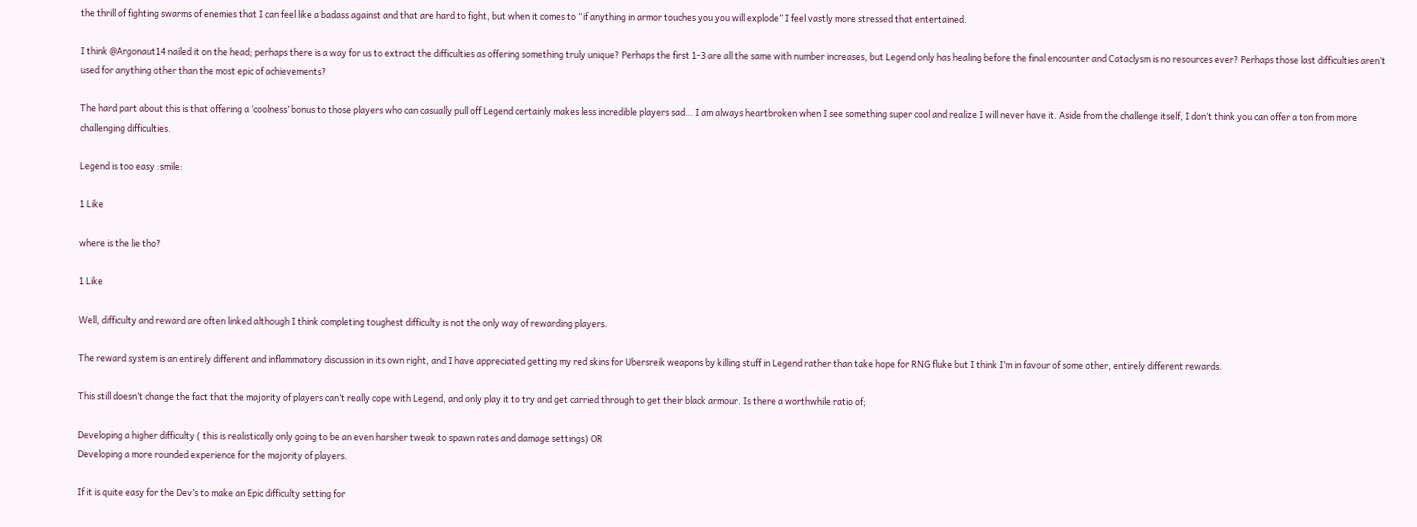the thrill of fighting swarms of enemies that I can feel like a badass against and that are hard to fight, but when it comes to “if anything in armor touches you you will explode” I feel vastly more stressed that entertained.

I think @Argonaut14 nailed it on the head; perhaps there is a way for us to extract the difficulties as offering something truly unique? Perhaps the first 1-3 are all the same with number increases, but Legend only has healing before the final encounter and Cataclysm is no resources ever? Perhaps those last difficulties aren’t used for anything other than the most epic of achievements?

The hard part about this is that offering a ‘coolness’ bonus to those players who can casually pull off Legend certainly makes less incredible players sad… I am always heartbroken when I see something super cool and realize I will never have it. Aside from the challenge itself, I don’t think you can offer a ton from more challenging difficulties.

Legend is too easy :smile:

1 Like

where is the lie tho?

1 Like

Well, difficulty and reward are often linked although I think completing toughest difficulty is not the only way of rewarding players.

The reward system is an entirely different and inflammatory discussion in its own right, and I have appreciated getting my red skins for Ubersreik weapons by killing stuff in Legend rather than take hope for RNG fluke but I think I’m in favour of some other, entirely different rewards.

This still doesn’t change the fact that the majority of players can’t really cope with Legend, and only play it to try and get carried through to get their black armour. Is there a worthwhile ratio of;

Developing a higher difficulty ( this is realistically only going to be an even harsher tweak to spawn rates and damage settings) OR
Developing a more rounded experience for the majority of players.

If it is quite easy for the Dev’s to make an Epic difficulty setting for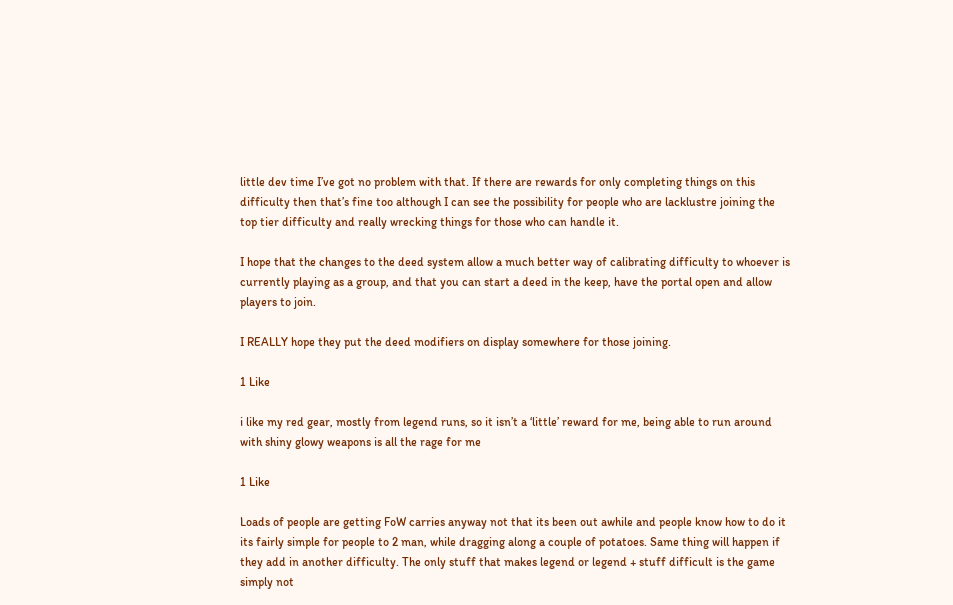little dev time I’ve got no problem with that. If there are rewards for only completing things on this difficulty then that’s fine too although I can see the possibility for people who are lacklustre joining the top tier difficulty and really wrecking things for those who can handle it.

I hope that the changes to the deed system allow a much better way of calibrating difficulty to whoever is currently playing as a group, and that you can start a deed in the keep, have the portal open and allow players to join.

I REALLY hope they put the deed modifiers on display somewhere for those joining.

1 Like

i like my red gear, mostly from legend runs, so it isn’t a ‘little’ reward for me, being able to run around with shiny glowy weapons is all the rage for me

1 Like

Loads of people are getting FoW carries anyway not that its been out awhile and people know how to do it its fairly simple for people to 2 man, while dragging along a couple of potatoes. Same thing will happen if they add in another difficulty. The only stuff that makes legend or legend + stuff difficult is the game simply not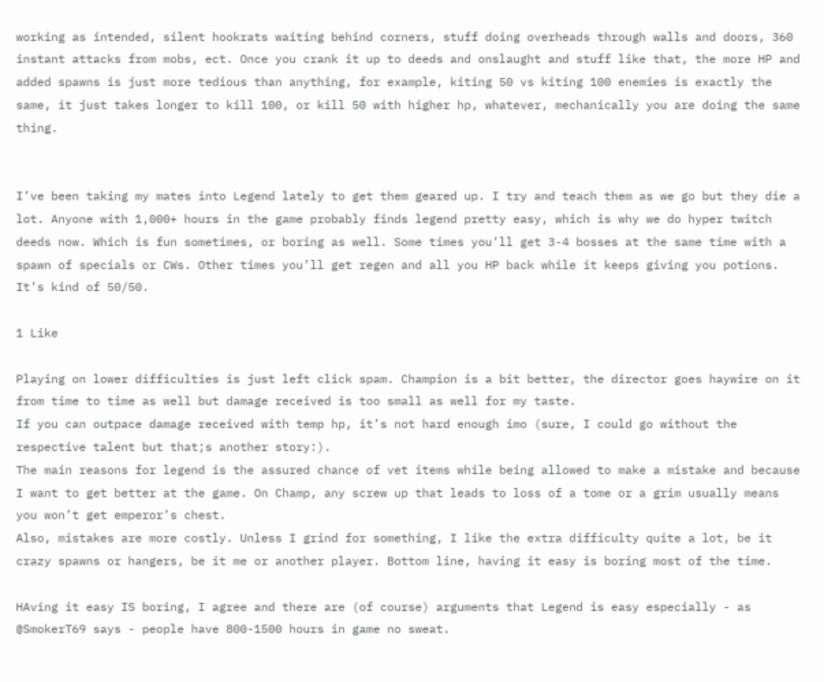working as intended, silent hookrats waiting behind corners, stuff doing overheads through walls and doors, 360 instant attacks from mobs, ect. Once you crank it up to deeds and onslaught and stuff like that, the more HP and added spawns is just more tedious than anything, for example, kiting 50 vs kiting 100 enemies is exactly the same, it just takes longer to kill 100, or kill 50 with higher hp, whatever, mechanically you are doing the same thing.


I’ve been taking my mates into Legend lately to get them geared up. I try and teach them as we go but they die a lot. Anyone with 1,000+ hours in the game probably finds legend pretty easy, which is why we do hyper twitch deeds now. Which is fun sometimes, or boring as well. Some times you’ll get 3-4 bosses at the same time with a spawn of specials or CWs. Other times you’ll get regen and all you HP back while it keeps giving you potions. It’s kind of 50/50.

1 Like

Playing on lower difficulties is just left click spam. Champion is a bit better, the director goes haywire on it from time to time as well but damage received is too small as well for my taste.
If you can outpace damage received with temp hp, it’s not hard enough imo (sure, I could go without the respective talent but that;s another story:).
The main reasons for legend is the assured chance of vet items while being allowed to make a mistake and because I want to get better at the game. On Champ, any screw up that leads to loss of a tome or a grim usually means you won’t get emperor’s chest.
Also, mistakes are more costly. Unless I grind for something, I like the extra difficulty quite a lot, be it crazy spawns or hangers, be it me or another player. Bottom line, having it easy is boring most of the time.

HAving it easy IS boring, I agree and there are (of course) arguments that Legend is easy especially - as @SmokerT69 says - people have 800-1500 hours in game no sweat.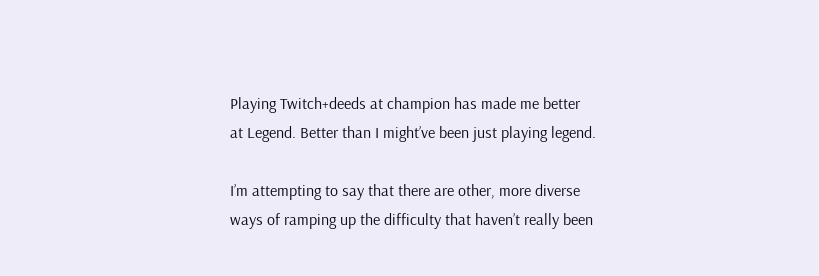Playing Twitch+deeds at champion has made me better at Legend. Better than I might’ve been just playing legend.

I’m attempting to say that there are other, more diverse ways of ramping up the difficulty that haven’t really been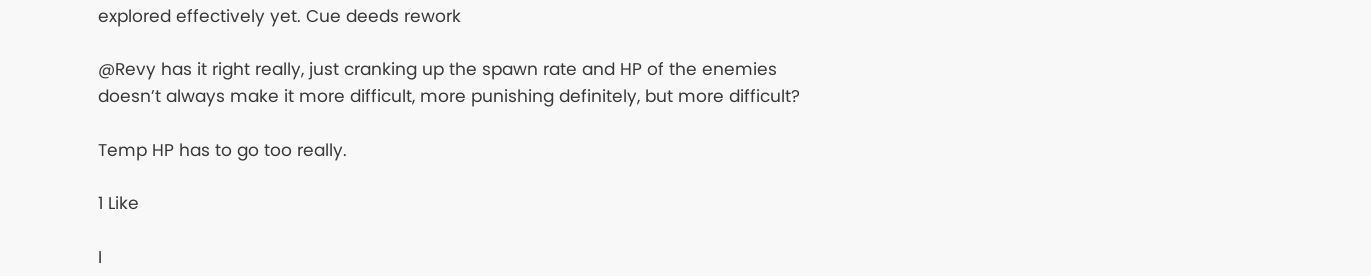explored effectively yet. Cue deeds rework

@Revy has it right really, just cranking up the spawn rate and HP of the enemies doesn’t always make it more difficult, more punishing definitely, but more difficult?

Temp HP has to go too really.

1 Like

I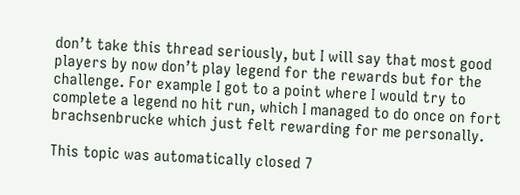don’t take this thread seriously, but I will say that most good players by now don’t play legend for the rewards but for the challenge. For example I got to a point where I would try to complete a legend no hit run, which I managed to do once on fort brachsenbrucke which just felt rewarding for me personally.

This topic was automatically closed 7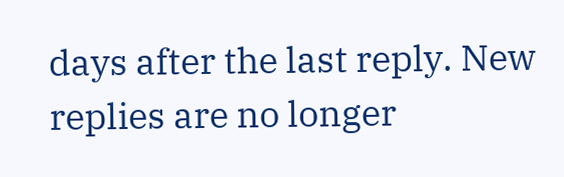days after the last reply. New replies are no longer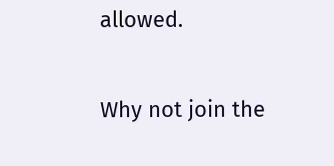allowed.

Why not join the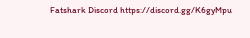Fatshark Discord https://discord.gg/K6gyMpu